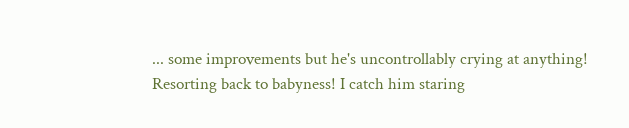... some improvements but he's uncontrollably crying at anything! Resorting back to babyness! I catch him staring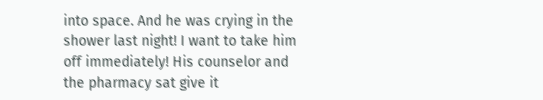into space. And he was crying in the shower last night! I want to take him off immediately! His counselor and the pharmacy sat give it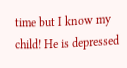time but I know my child! He is depressed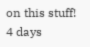on this stuff! 4 days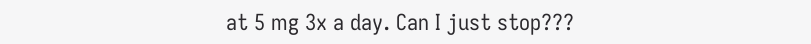at 5 mg 3x a day. Can I just stop???